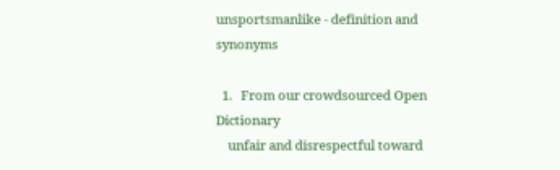unsportsmanlike - definition and synonyms

  1.   From our crowdsourced Open Dictionary
    unfair and disrespectful toward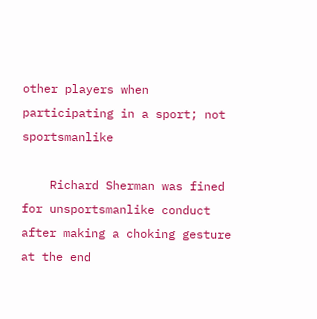other players when participating in a sport; not sportsmanlike

    Richard Sherman was fined for unsportsmanlike conduct after making a choking gesture at the end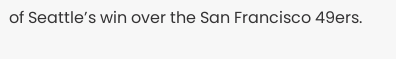of Seattle’s win over the San Francisco 49ers.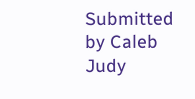Submitted by Caleb Judy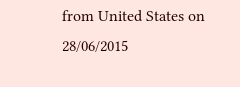from United States on 28/06/2015